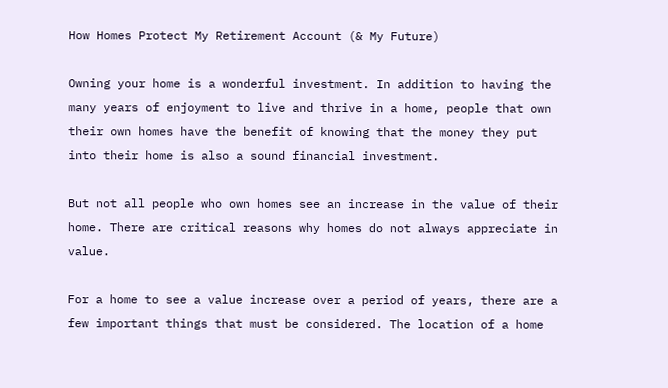How Homes Protect My Retirement Account (& My Future)

Owning your home is a wonderful investment. In addition to having the many years of enjoyment to live and thrive in a home, people that own their own homes have the benefit of knowing that the money they put into their home is also a sound financial investment.

But not all people who own homes see an increase in the value of their home. There are critical reasons why homes do not always appreciate in value.

For a home to see a value increase over a period of years, there are a few important things that must be considered. The location of a home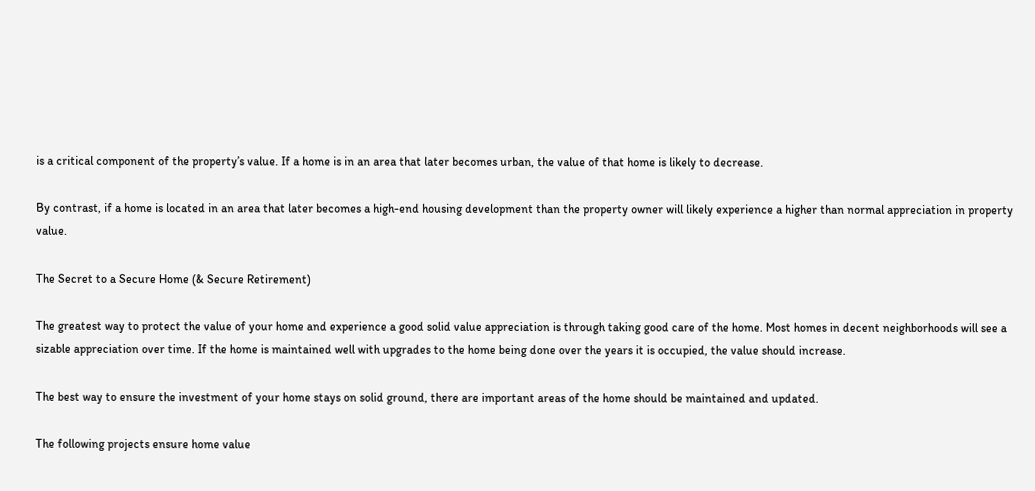is a critical component of the property’s value. If a home is in an area that later becomes urban, the value of that home is likely to decrease.

By contrast, if a home is located in an area that later becomes a high-end housing development than the property owner will likely experience a higher than normal appreciation in property value.

The Secret to a Secure Home (& Secure Retirement)

The greatest way to protect the value of your home and experience a good solid value appreciation is through taking good care of the home. Most homes in decent neighborhoods will see a sizable appreciation over time. If the home is maintained well with upgrades to the home being done over the years it is occupied, the value should increase.

The best way to ensure the investment of your home stays on solid ground, there are important areas of the home should be maintained and updated.

The following projects ensure home value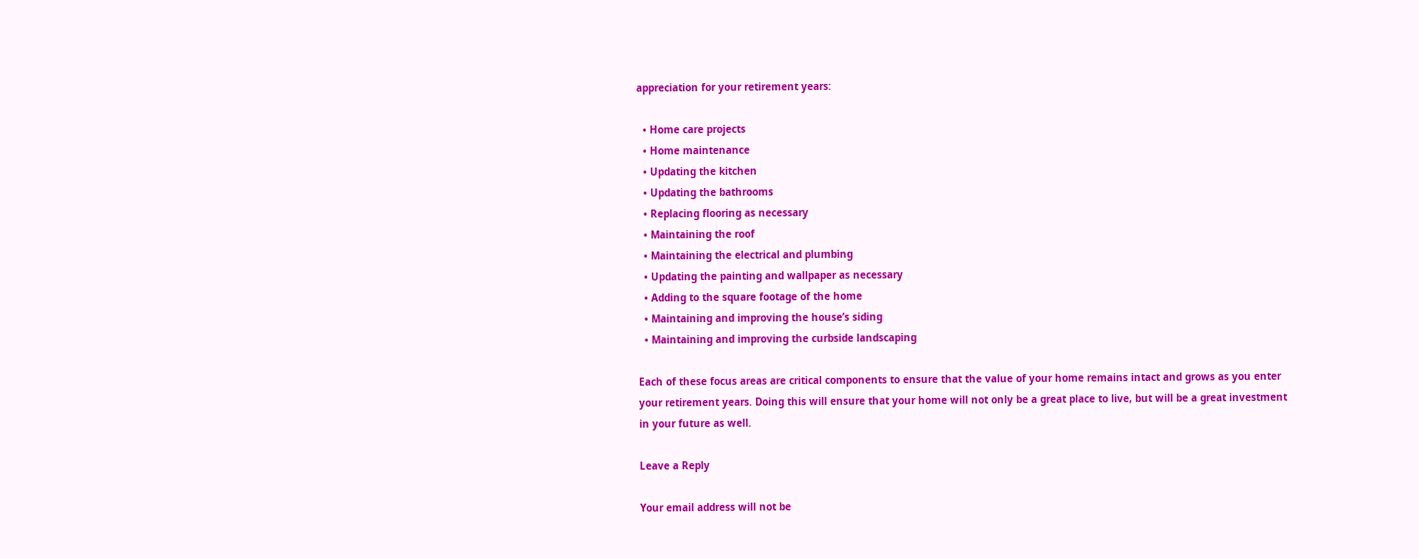appreciation for your retirement years:

  • Home care projects
  • Home maintenance
  • Updating the kitchen
  • Updating the bathrooms
  • Replacing flooring as necessary
  • Maintaining the roof
  • Maintaining the electrical and plumbing
  • Updating the painting and wallpaper as necessary
  • Adding to the square footage of the home
  • Maintaining and improving the house’s siding
  • Maintaining and improving the curbside landscaping

Each of these focus areas are critical components to ensure that the value of your home remains intact and grows as you enter your retirement years. Doing this will ensure that your home will not only be a great place to live, but will be a great investment in your future as well.

Leave a Reply

Your email address will not be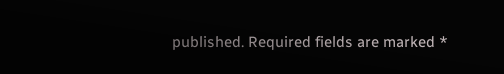published. Required fields are marked *